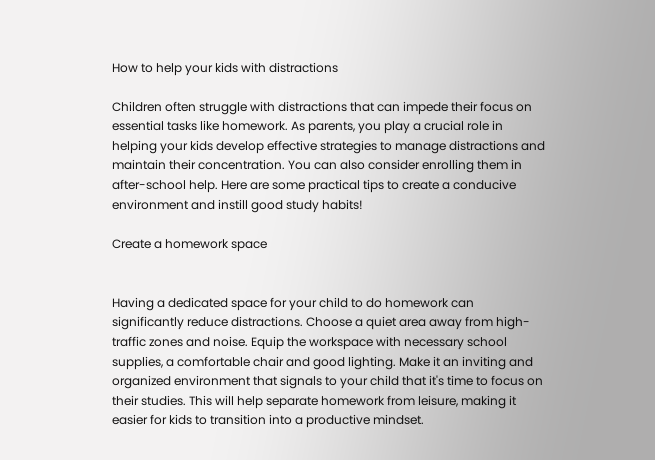How to help your kids with distractions

Children often struggle with distractions that can impede their focus on essential tasks like homework. As parents, you play a crucial role in helping your kids develop effective strategies to manage distractions and maintain their concentration. You can also consider enrolling them in after-school help. Here are some practical tips to create a conducive environment and instill good study habits!

Create a homework space


Having a dedicated space for your child to do homework can significantly reduce distractions. Choose a quiet area away from high-traffic zones and noise. Equip the workspace with necessary school supplies, a comfortable chair and good lighting. Make it an inviting and organized environment that signals to your child that it's time to focus on their studies. This will help separate homework from leisure, making it easier for kids to transition into a productive mindset.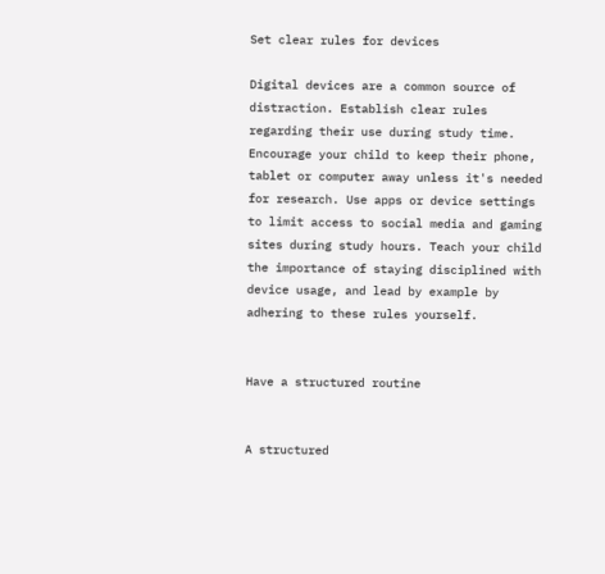Set clear rules for devices

Digital devices are a common source of distraction. Establish clear rules regarding their use during study time. Encourage your child to keep their phone, tablet or computer away unless it's needed for research. Use apps or device settings to limit access to social media and gaming sites during study hours. Teach your child the importance of staying disciplined with device usage, and lead by example by adhering to these rules yourself.


Have a structured routine


A structured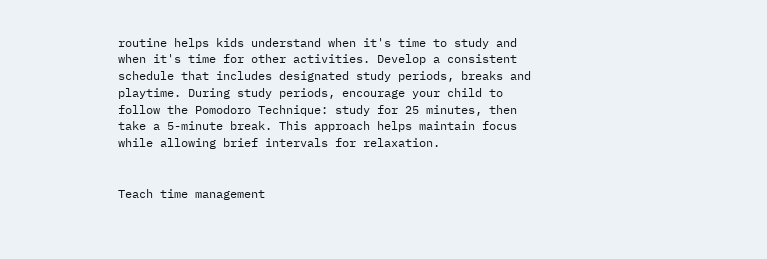routine helps kids understand when it's time to study and when it's time for other activities. Develop a consistent schedule that includes designated study periods, breaks and playtime. During study periods, encourage your child to follow the Pomodoro Technique: study for 25 minutes, then take a 5-minute break. This approach helps maintain focus while allowing brief intervals for relaxation.


Teach time management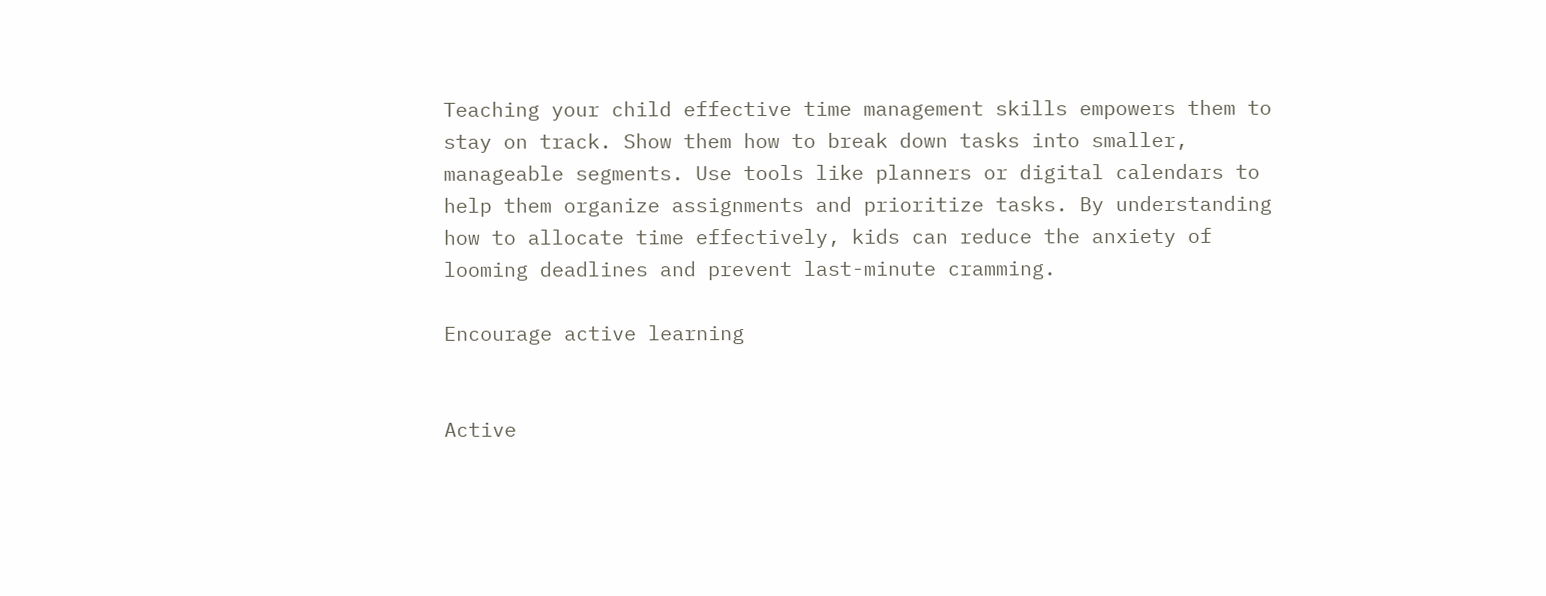Teaching your child effective time management skills empowers them to stay on track. Show them how to break down tasks into smaller, manageable segments. Use tools like planners or digital calendars to help them organize assignments and prioritize tasks. By understanding how to allocate time effectively, kids can reduce the anxiety of looming deadlines and prevent last-minute cramming.

Encourage active learning


Active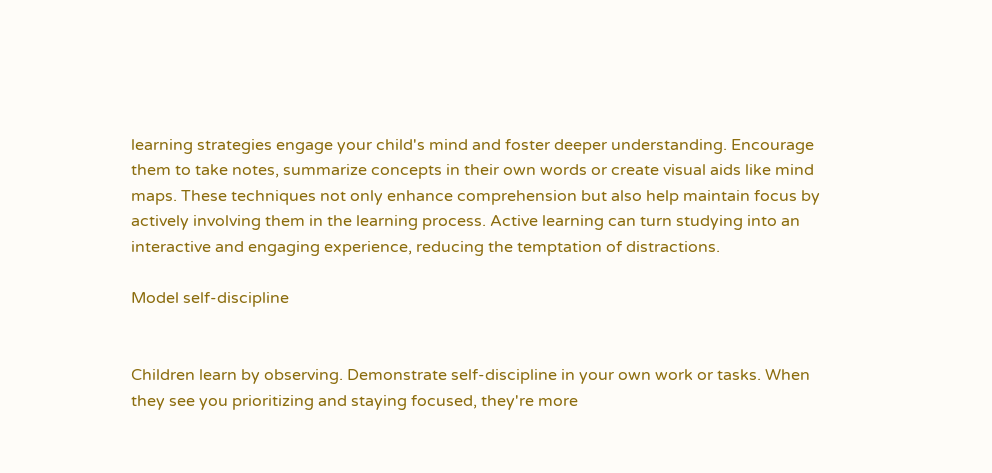learning strategies engage your child's mind and foster deeper understanding. Encourage them to take notes, summarize concepts in their own words or create visual aids like mind maps. These techniques not only enhance comprehension but also help maintain focus by actively involving them in the learning process. Active learning can turn studying into an interactive and engaging experience, reducing the temptation of distractions.

Model self-discipline


Children learn by observing. Demonstrate self-discipline in your own work or tasks. When they see you prioritizing and staying focused, they're more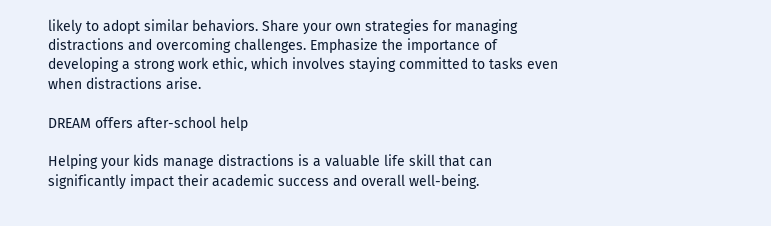likely to adopt similar behaviors. Share your own strategies for managing distractions and overcoming challenges. Emphasize the importance of developing a strong work ethic, which involves staying committed to tasks even when distractions arise.

DREAM offers after-school help

Helping your kids manage distractions is a valuable life skill that can significantly impact their academic success and overall well-being.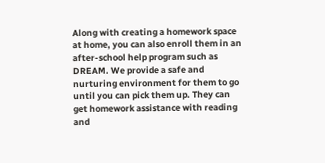Along with creating a homework space at home, you can also enroll them in an after-school help program such as DREAM. We provide a safe and nurturing environment for them to go until you can pick them up. They can get homework assistance with reading and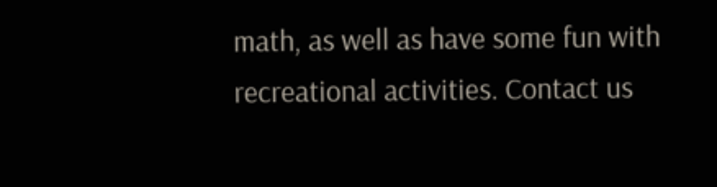math, as well as have some fun with recreational activities. Contact us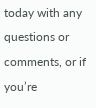today with any questions or comments, or if you’re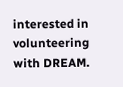interested in volunteering with DREAM.